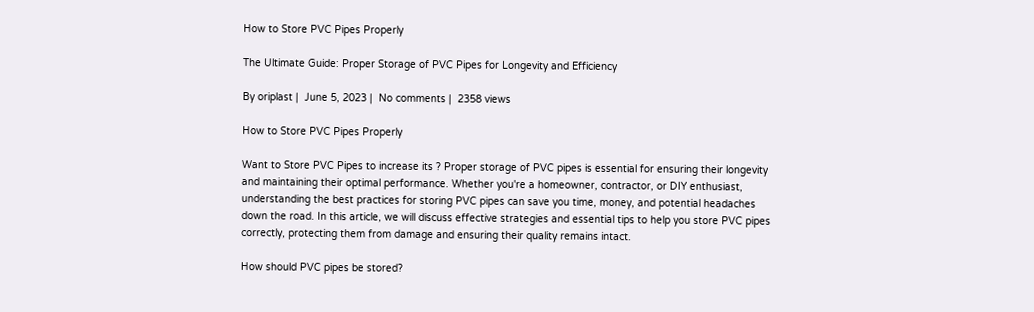How to Store PVC Pipes Properly

The Ultimate Guide: Proper Storage of PVC Pipes for Longevity and Efficiency

By oriplast |  June 5, 2023 |  No comments |  2358 views

How to Store PVC Pipes Properly

Want to Store PVC Pipes to increase its ? Proper storage of PVC pipes is essential for ensuring their longevity and maintaining their optimal performance. Whether you're a homeowner, contractor, or DIY enthusiast, understanding the best practices for storing PVC pipes can save you time, money, and potential headaches down the road. In this article, we will discuss effective strategies and essential tips to help you store PVC pipes correctly, protecting them from damage and ensuring their quality remains intact.

How should PVC pipes be stored?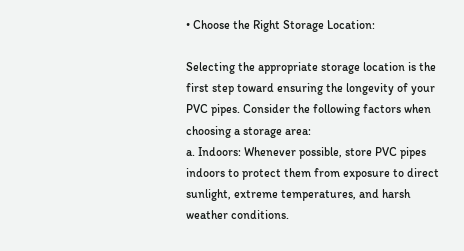• Choose the Right Storage Location:

Selecting the appropriate storage location is the first step toward ensuring the longevity of your PVC pipes. Consider the following factors when choosing a storage area:
a. Indoors: Whenever possible, store PVC pipes indoors to protect them from exposure to direct sunlight, extreme temperatures, and harsh weather conditions.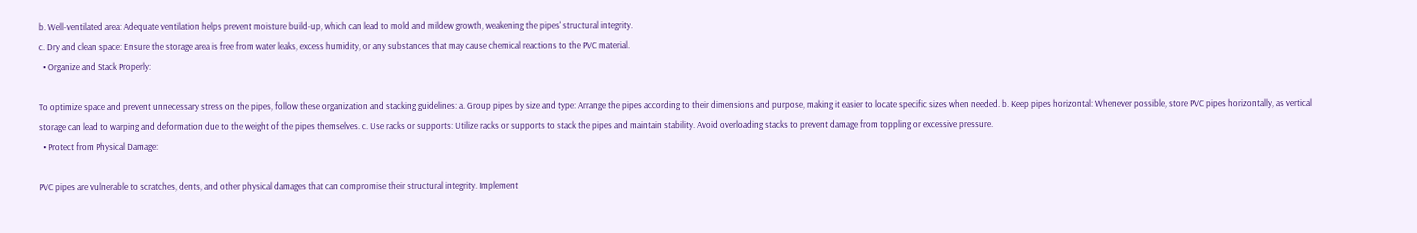b. Well-ventilated area: Adequate ventilation helps prevent moisture build-up, which can lead to mold and mildew growth, weakening the pipes' structural integrity.
c. Dry and clean space: Ensure the storage area is free from water leaks, excess humidity, or any substances that may cause chemical reactions to the PVC material.
  • Organize and Stack Properly:

To optimize space and prevent unnecessary stress on the pipes, follow these organization and stacking guidelines: a. Group pipes by size and type: Arrange the pipes according to their dimensions and purpose, making it easier to locate specific sizes when needed. b. Keep pipes horizontal: Whenever possible, store PVC pipes horizontally, as vertical storage can lead to warping and deformation due to the weight of the pipes themselves. c. Use racks or supports: Utilize racks or supports to stack the pipes and maintain stability. Avoid overloading stacks to prevent damage from toppling or excessive pressure.
  • Protect from Physical Damage:

PVC pipes are vulnerable to scratches, dents, and other physical damages that can compromise their structural integrity. Implement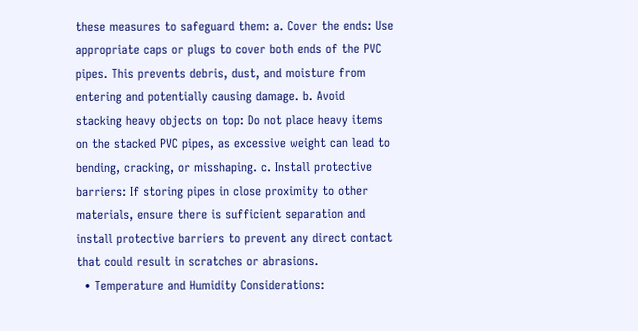these measures to safeguard them: a. Cover the ends: Use appropriate caps or plugs to cover both ends of the PVC pipes. This prevents debris, dust, and moisture from entering and potentially causing damage. b. Avoid stacking heavy objects on top: Do not place heavy items on the stacked PVC pipes, as excessive weight can lead to bending, cracking, or misshaping. c. Install protective barriers: If storing pipes in close proximity to other materials, ensure there is sufficient separation and install protective barriers to prevent any direct contact that could result in scratches or abrasions.
  • Temperature and Humidity Considerations: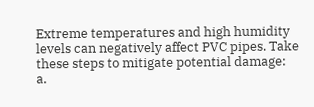Extreme temperatures and high humidity levels can negatively affect PVC pipes. Take these steps to mitigate potential damage:
a.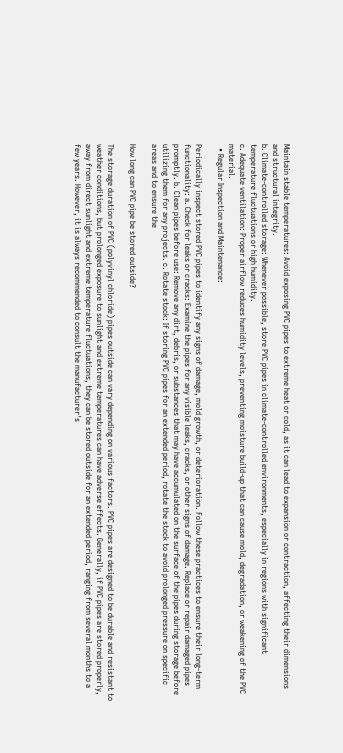Maintain stable temperatures: Avoid exposing PVC pipes to extreme heat or cold, as it can lead to expansion or contraction, affecting their dimensions and structural integrity.
b. Climate-controlled storage: Whenever possible, store PVC pipes in climate-controlled environments, especially in regions with significant temperature fluctuations or high humidity.
c. Adequate ventilation: Proper airflow reduces humidity levels, preventing moisture build-up that can cause mold, degradation, or weakening of the PVC material.
  • Regular Inspection and Maintenance:

Periodically inspect stored PVC pipes to identify any signs of damage, mold growth, or deterioration. Follow these practices to ensure their long-term functionality: a. Check for leaks or cracks: Examine the pipes for any visible leaks, cracks, or other signs of damage. Replace or repair damaged pipes promptly. b. Clean pipes before use: Remove any dirt, debris, or substances that may have accumulated on the surface of the pipes during storage before utilizing them for any projects. c. Rotate stock: If storing PVC pipes for an extended period, rotate the stock to avoid prolonged pressure on specific areas and to ensure the

How long can PVC pipe be stored outside?

The storage duration of PVC (polyvinyl chloride) pipes outside can vary depending on various factors. PVC pipes are designed to be durable and resistant to weather conditions, but prolonged exposure to sunlight and extreme temperatures can have adverse effects. Generally, if PVC pipes are stored properly, away from direct sunlight and extreme temperature fluctuations, they can be stored outside for an extended period, ranging from several months to a few years. However, it is always recommended to consult the manufacturer's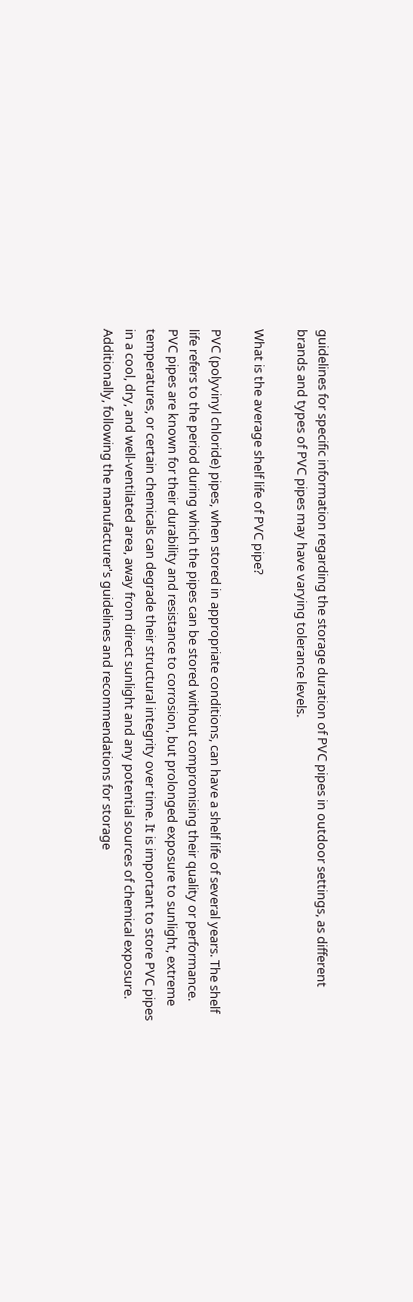guidelines for specific information regarding the storage duration of PVC pipes in outdoor settings, as different brands and types of PVC pipes may have varying tolerance levels.

What is the average shelf life of PVC pipe?

PVC (polyvinyl chloride) pipes, when stored in appropriate conditions, can have a shelf life of several years. The shelf life refers to the period during which the pipes can be stored without compromising their quality or performance. PVC pipes are known for their durability and resistance to corrosion, but prolonged exposure to sunlight, extreme temperatures, or certain chemicals can degrade their structural integrity over time. It is important to store PVC pipes in a cool, dry, and well-ventilated area, away from direct sunlight and any potential sources of chemical exposure. Additionally, following the manufacturer's guidelines and recommendations for storage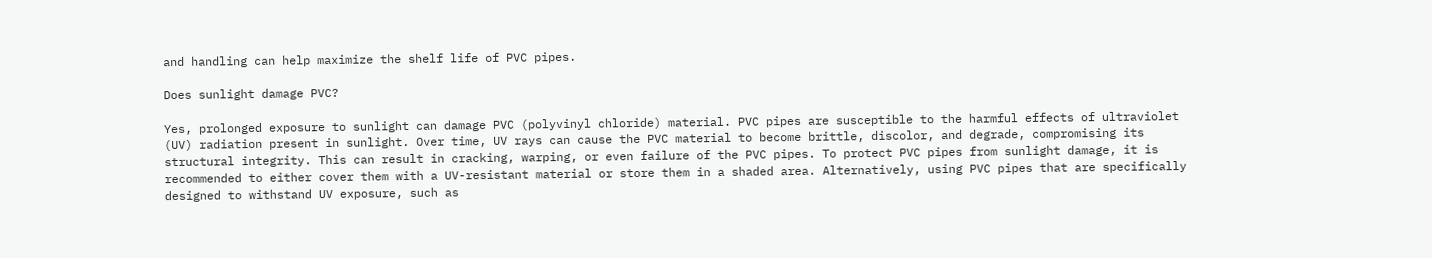and handling can help maximize the shelf life of PVC pipes.

Does sunlight damage PVC?

Yes, prolonged exposure to sunlight can damage PVC (polyvinyl chloride) material. PVC pipes are susceptible to the harmful effects of ultraviolet (UV) radiation present in sunlight. Over time, UV rays can cause the PVC material to become brittle, discolor, and degrade, compromising its structural integrity. This can result in cracking, warping, or even failure of the PVC pipes. To protect PVC pipes from sunlight damage, it is recommended to either cover them with a UV-resistant material or store them in a shaded area. Alternatively, using PVC pipes that are specifically designed to withstand UV exposure, such as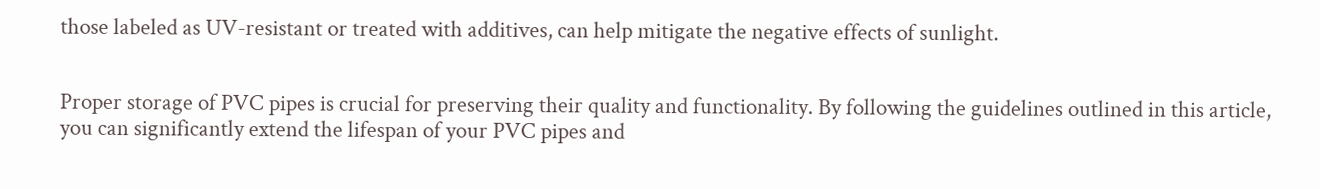those labeled as UV-resistant or treated with additives, can help mitigate the negative effects of sunlight.


Proper storage of PVC pipes is crucial for preserving their quality and functionality. By following the guidelines outlined in this article, you can significantly extend the lifespan of your PVC pipes and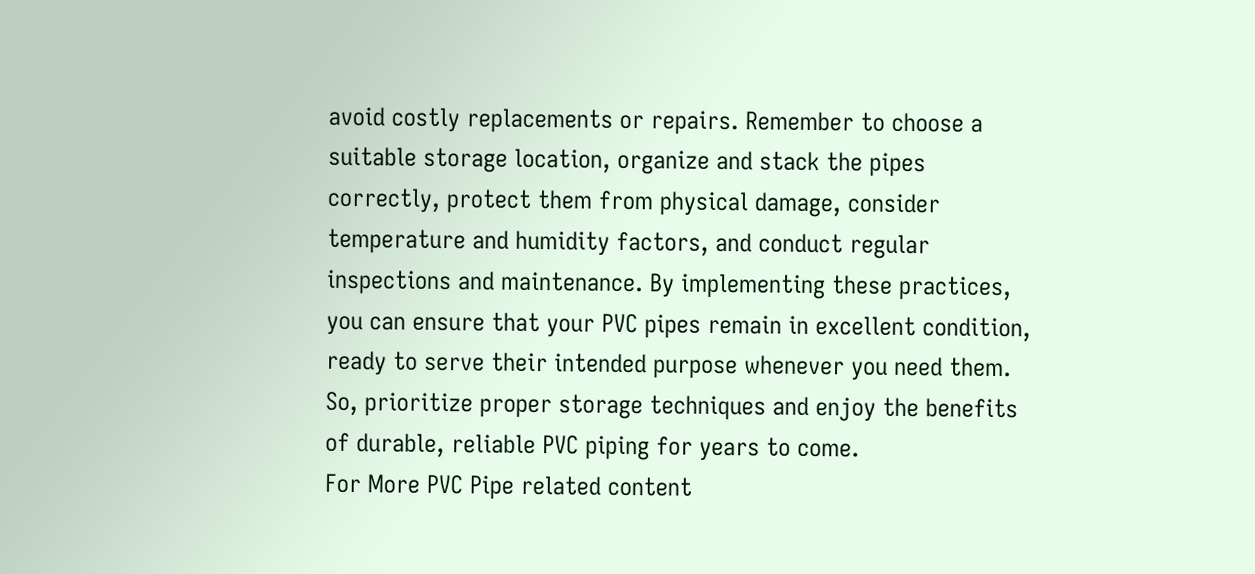avoid costly replacements or repairs. Remember to choose a suitable storage location, organize and stack the pipes correctly, protect them from physical damage, consider temperature and humidity factors, and conduct regular inspections and maintenance. By implementing these practices, you can ensure that your PVC pipes remain in excellent condition, ready to serve their intended purpose whenever you need them. So, prioritize proper storage techniques and enjoy the benefits of durable, reliable PVC piping for years to come.
For More PVC Pipe related content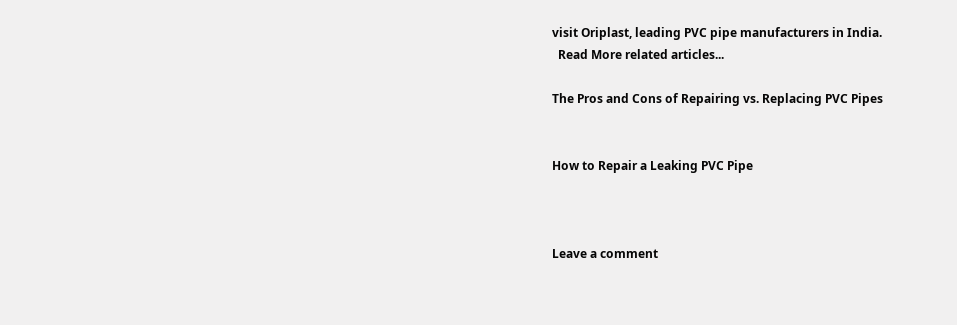visit Oriplast, leading PVC pipe manufacturers in India.
  Read More related articles...

The Pros and Cons of Repairing vs. Replacing PVC Pipes


How to Repair a Leaking PVC Pipe



Leave a comment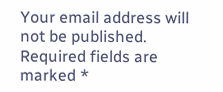Your email address will not be published. Required fields are marked *